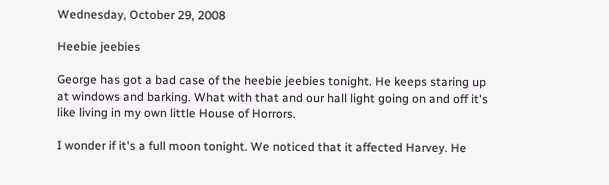Wednesday, October 29, 2008

Heebie jeebies

George has got a bad case of the heebie jeebies tonight. He keeps staring up at windows and barking. What with that and our hall light going on and off it's like living in my own little House of Horrors.

I wonder if it's a full moon tonight. We noticed that it affected Harvey. He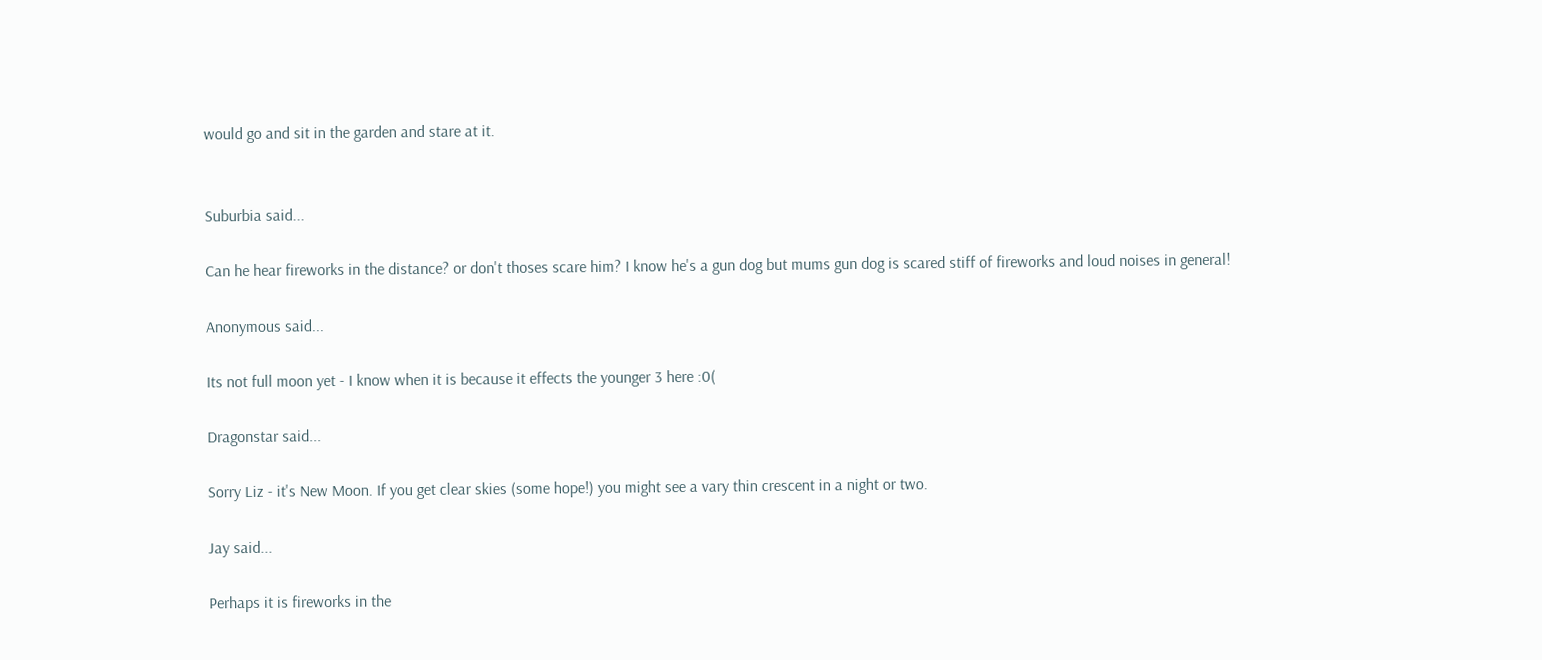would go and sit in the garden and stare at it.


Suburbia said...

Can he hear fireworks in the distance? or don't thoses scare him? I know he's a gun dog but mums gun dog is scared stiff of fireworks and loud noises in general!

Anonymous said...

Its not full moon yet - I know when it is because it effects the younger 3 here :0(

Dragonstar said...

Sorry Liz - it's New Moon. If you get clear skies (some hope!) you might see a vary thin crescent in a night or two.

Jay said...

Perhaps it is fireworks in the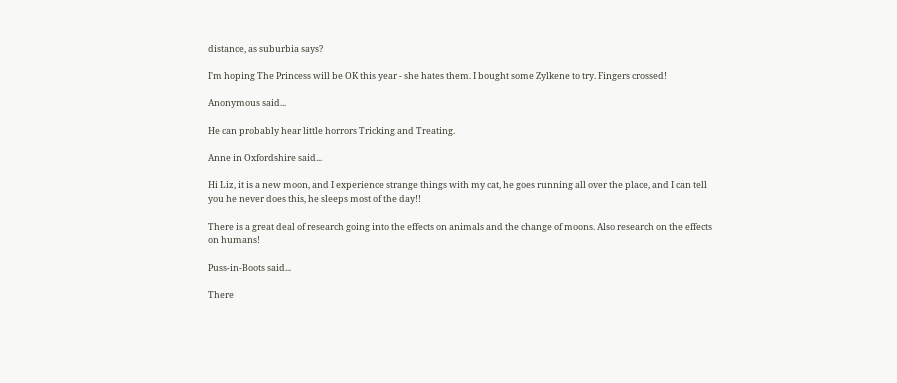distance, as suburbia says?

I'm hoping The Princess will be OK this year - she hates them. I bought some Zylkene to try. Fingers crossed!

Anonymous said...

He can probably hear little horrors Tricking and Treating.

Anne in Oxfordshire said...

Hi Liz, it is a new moon, and I experience strange things with my cat, he goes running all over the place, and I can tell you he never does this, he sleeps most of the day!!

There is a great deal of research going into the effects on animals and the change of moons. Also research on the effects on humans!

Puss-in-Boots said...

There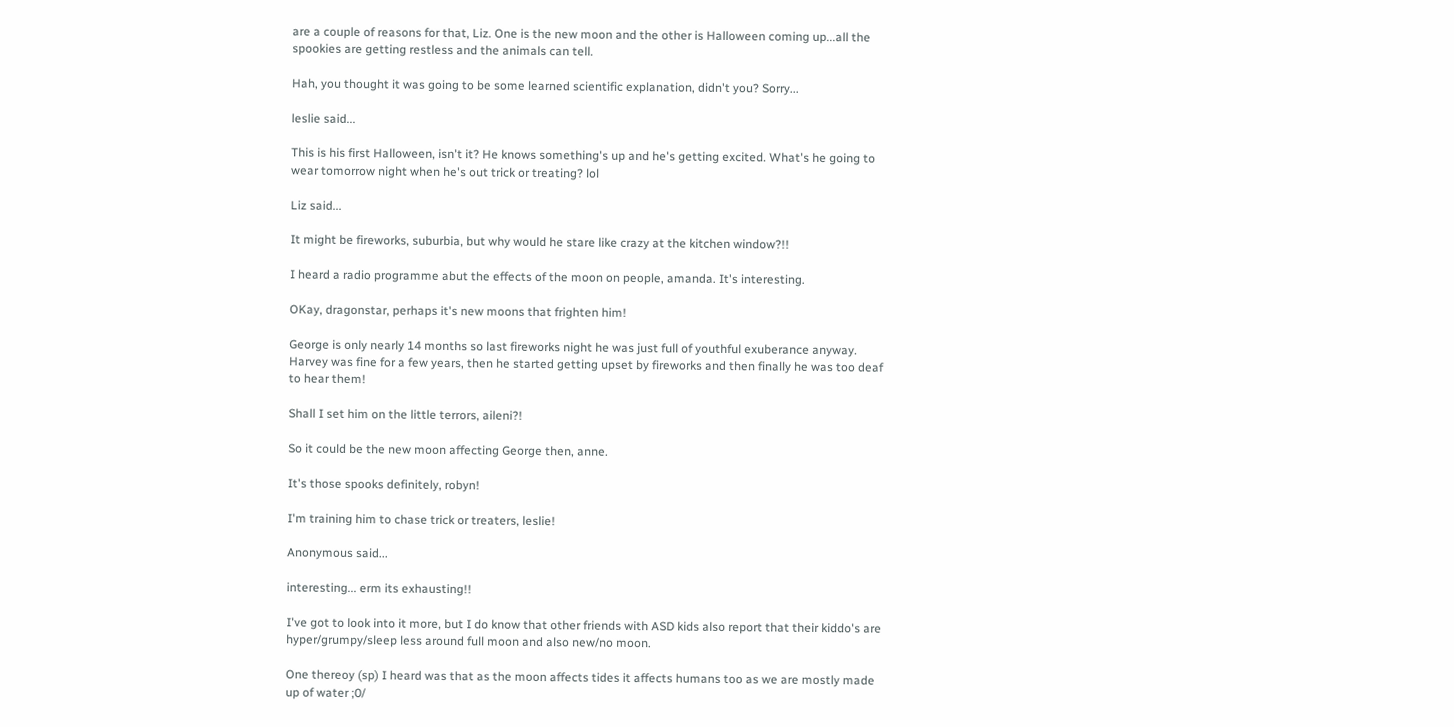are a couple of reasons for that, Liz. One is the new moon and the other is Halloween coming up...all the spookies are getting restless and the animals can tell.

Hah, you thought it was going to be some learned scientific explanation, didn't you? Sorry...

leslie said...

This is his first Halloween, isn't it? He knows something's up and he's getting excited. What's he going to wear tomorrow night when he's out trick or treating? lol

Liz said...

It might be fireworks, suburbia, but why would he stare like crazy at the kitchen window?!!

I heard a radio programme abut the effects of the moon on people, amanda. It's interesting.

OKay, dragonstar, perhaps it's new moons that frighten him!

George is only nearly 14 months so last fireworks night he was just full of youthful exuberance anyway. Harvey was fine for a few years, then he started getting upset by fireworks and then finally he was too deaf to hear them!

Shall I set him on the little terrors, aileni?!

So it could be the new moon affecting George then, anne.

It's those spooks definitely, robyn!

I'm training him to chase trick or treaters, leslie!

Anonymous said...

interesting... erm its exhausting!!

I've got to look into it more, but I do know that other friends with ASD kids also report that their kiddo's are hyper/grumpy/sleep less around full moon and also new/no moon.

One thereoy (sp) I heard was that as the moon affects tides it affects humans too as we are mostly made up of water ;0/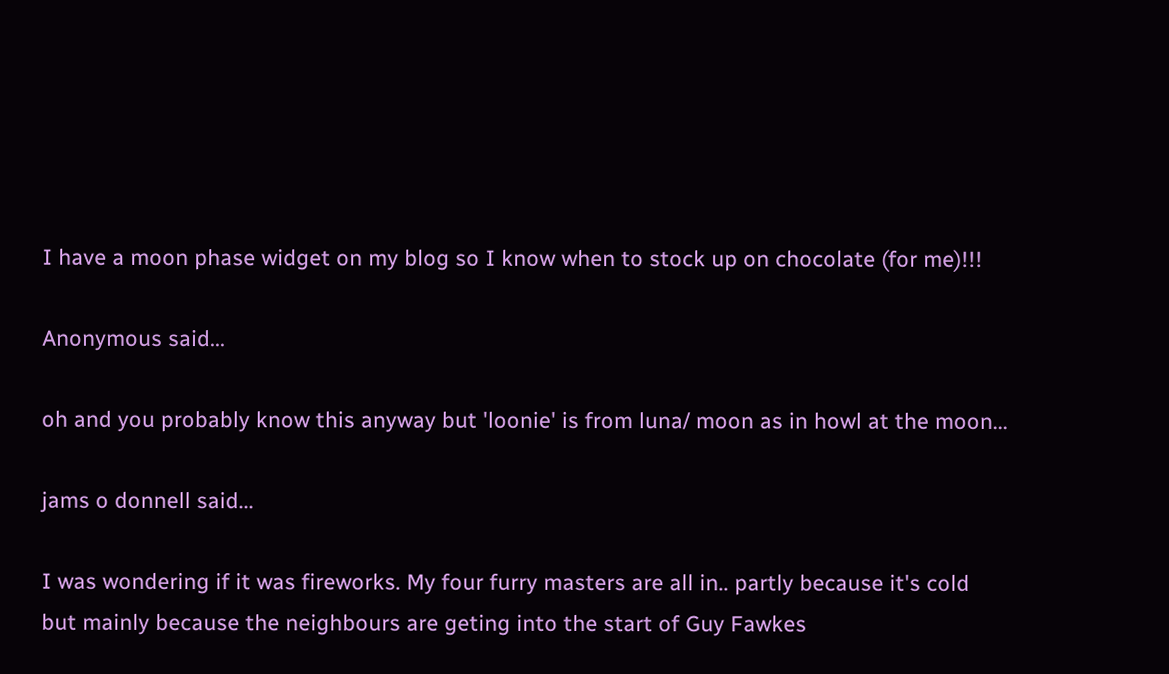I have a moon phase widget on my blog so I know when to stock up on chocolate (for me)!!!

Anonymous said...

oh and you probably know this anyway but 'loonie' is from luna/ moon as in howl at the moon...

jams o donnell said...

I was wondering if it was fireworks. My four furry masters are all in.. partly because it's cold but mainly because the neighbours are geting into the start of Guy Fawkes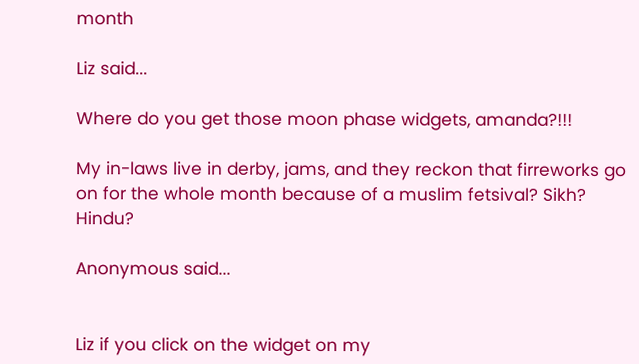month

Liz said...

Where do you get those moon phase widgets, amanda?!!!

My in-laws live in derby, jams, and they reckon that firreworks go on for the whole month because of a muslim fetsival? Sikh? Hindu?

Anonymous said...


Liz if you click on the widget on my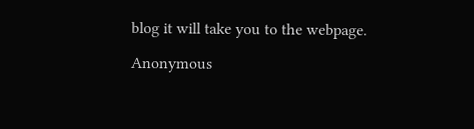blog it will take you to the webpage.

Anonymous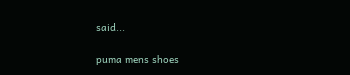said...

puma mens shoes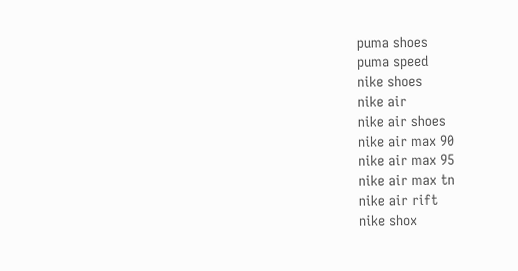puma shoes
puma speed
nike shoes
nike air
nike air shoes
nike air max 90
nike air max 95
nike air max tn
nike air rift
nike shox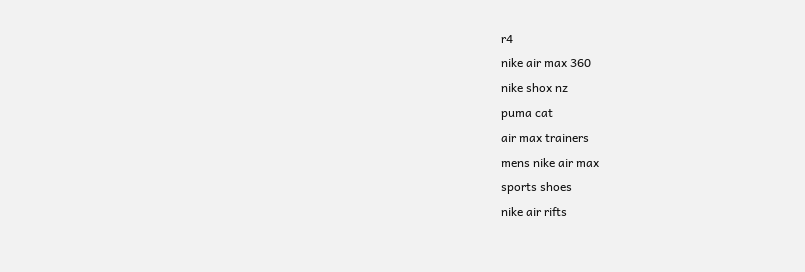r4
nike air max 360
nike shox nz
puma cat
air max trainers
mens nike air max
sports shoes
nike air rifts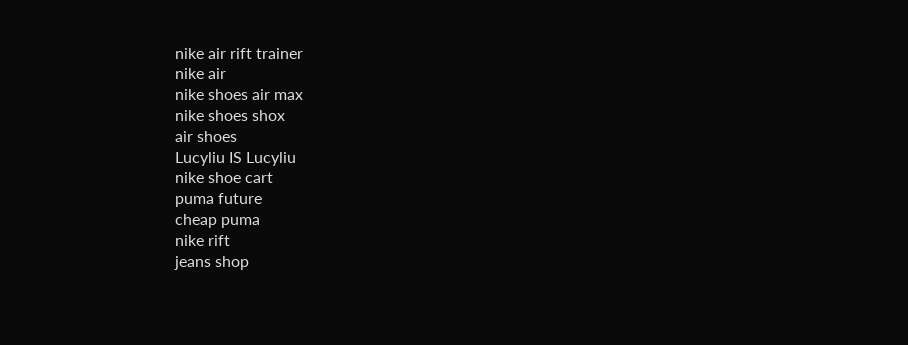nike air rift trainer
nike air
nike shoes air max
nike shoes shox
air shoes
Lucyliu IS Lucyliu
nike shoe cart
puma future
cheap puma
nike rift
jeans shop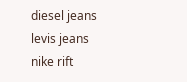diesel jeans
levis jeans
nike rift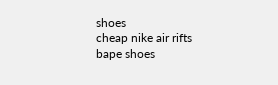shoes
cheap nike air rifts
bape shoes